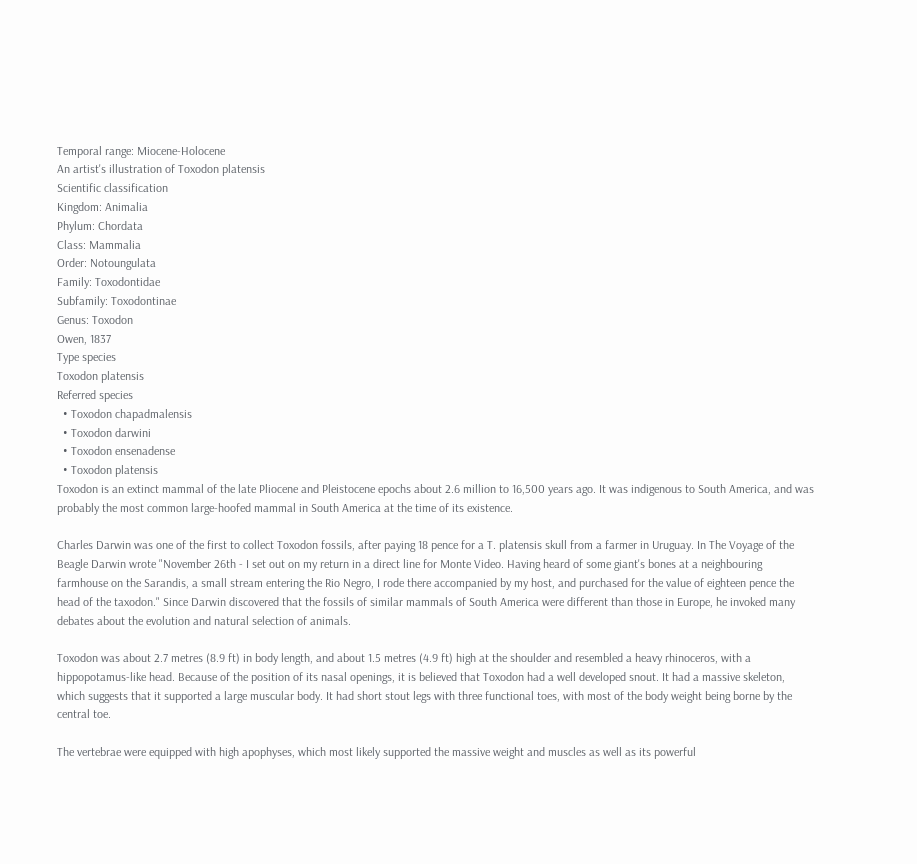Temporal range: Miocene-Holocene
An artist's illustration of Toxodon platensis
Scientific classification
Kingdom: Animalia
Phylum: Chordata
Class: Mammalia
Order: Notoungulata
Family: Toxodontidae
Subfamily: Toxodontinae
Genus: Toxodon
Owen, 1837
Type species
Toxodon platensis
Referred species
  • Toxodon chapadmalensis
  • Toxodon darwini
  • Toxodon ensenadense
  • Toxodon platensis
Toxodon is an extinct mammal of the late Pliocene and Pleistocene epochs about 2.6 million to 16,500 years ago. It was indigenous to South America, and was probably the most common large-hoofed mammal in South America at the time of its existence.

Charles Darwin was one of the first to collect Toxodon fossils, after paying 18 pence for a T. platensis skull from a farmer in Uruguay. In The Voyage of the Beagle Darwin wrote "November 26th - I set out on my return in a direct line for Monte Video. Having heard of some giant's bones at a neighbouring farmhouse on the Sarandis, a small stream entering the Rio Negro, I rode there accompanied by my host, and purchased for the value of eighteen pence the head of the taxodon." Since Darwin discovered that the fossils of similar mammals of South America were different than those in Europe, he invoked many debates about the evolution and natural selection of animals.

Toxodon was about 2.7 metres (8.9 ft) in body length, and about 1.5 metres (4.9 ft) high at the shoulder and resembled a heavy rhinoceros, with a hippopotamus-like head. Because of the position of its nasal openings, it is believed that Toxodon had a well developed snout. It had a massive skeleton, which suggests that it supported a large muscular body. It had short stout legs with three functional toes, with most of the body weight being borne by the central toe.

The vertebrae were equipped with high apophyses, which most likely supported the massive weight and muscles as well as its powerful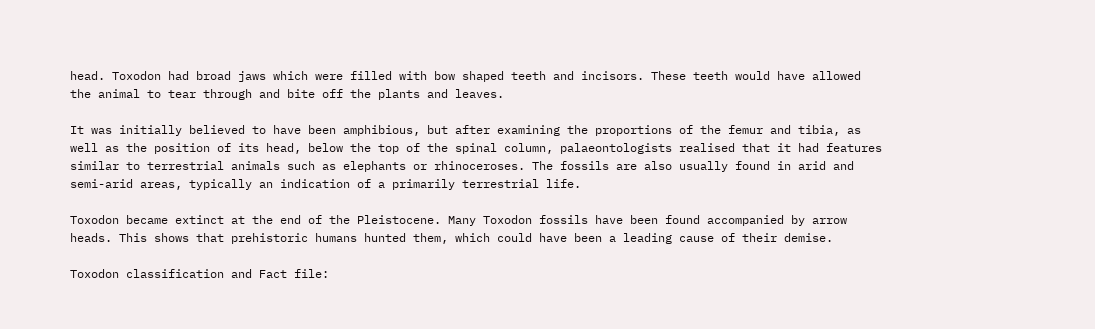head. Toxodon had broad jaws which were filled with bow shaped teeth and incisors. These teeth would have allowed the animal to tear through and bite off the plants and leaves.

It was initially believed to have been amphibious, but after examining the proportions of the femur and tibia, as well as the position of its head, below the top of the spinal column, palaeontologists realised that it had features similar to terrestrial animals such as elephants or rhinoceroses. The fossils are also usually found in arid and semi-arid areas, typically an indication of a primarily terrestrial life.

Toxodon became extinct at the end of the Pleistocene. Many Toxodon fossils have been found accompanied by arrow heads. This shows that prehistoric humans hunted them, which could have been a leading cause of their demise.

Toxodon classification and Fact file: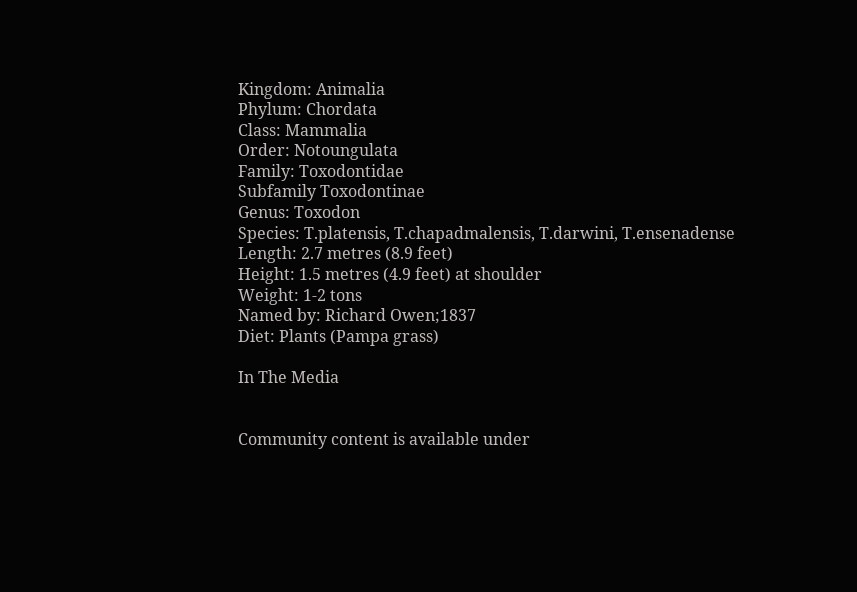Kingdom: Animalia
Phylum: Chordata
Class: Mammalia
Order: Notoungulata
Family: Toxodontidae
Subfamily Toxodontinae
Genus: Toxodon
Species: T.platensis, T.chapadmalensis, T.darwini, T.ensenadense
Length: 2.7 metres (8.9 feet)
Height: 1.5 metres (4.9 feet) at shoulder
Weight: 1-2 tons
Named by: Richard Owen;1837
Diet: Plants (Pampa grass)

In The Media


Community content is available under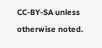CC-BY-SA unless otherwise noted.